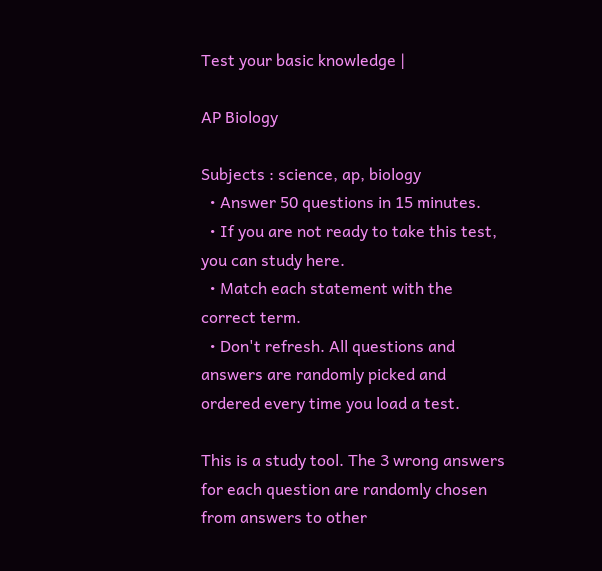Test your basic knowledge |

AP Biology

Subjects : science, ap, biology
  • Answer 50 questions in 15 minutes.
  • If you are not ready to take this test, you can study here.
  • Match each statement with the correct term.
  • Don't refresh. All questions and answers are randomly picked and ordered every time you load a test.

This is a study tool. The 3 wrong answers for each question are randomly chosen from answers to other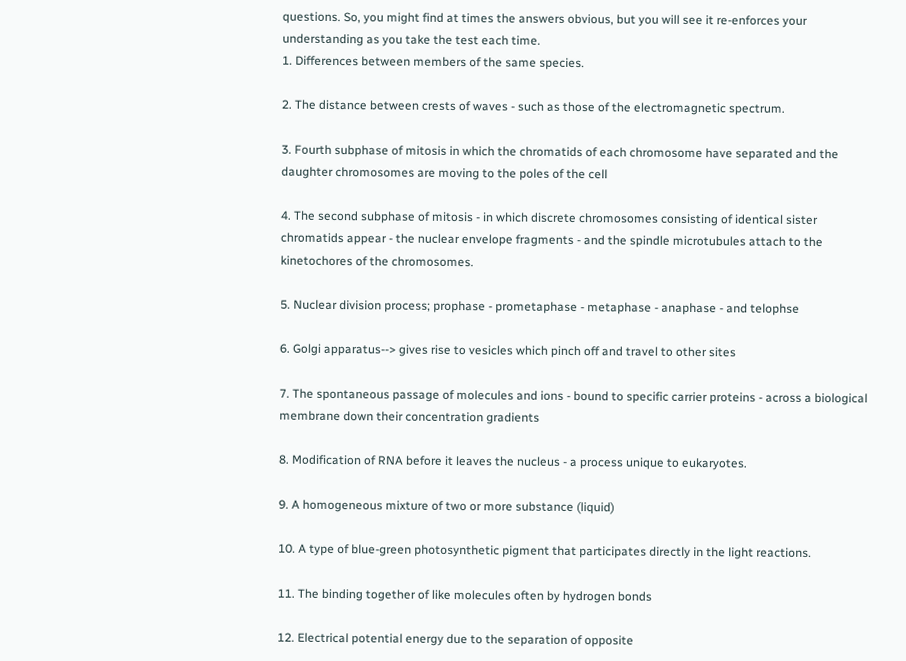questions. So, you might find at times the answers obvious, but you will see it re-enforces your understanding as you take the test each time.
1. Differences between members of the same species.

2. The distance between crests of waves - such as those of the electromagnetic spectrum.

3. Fourth subphase of mitosis in which the chromatids of each chromosome have separated and the daughter chromosomes are moving to the poles of the cell

4. The second subphase of mitosis - in which discrete chromosomes consisting of identical sister chromatids appear - the nuclear envelope fragments - and the spindle microtubules attach to the kinetochores of the chromosomes.

5. Nuclear division process; prophase - prometaphase - metaphase - anaphase - and telophse

6. Golgi apparatus--> gives rise to vesicles which pinch off and travel to other sites

7. The spontaneous passage of molecules and ions - bound to specific carrier proteins - across a biological membrane down their concentration gradients

8. Modification of RNA before it leaves the nucleus - a process unique to eukaryotes.

9. A homogeneous mixture of two or more substance (liquid)

10. A type of blue-green photosynthetic pigment that participates directly in the light reactions.

11. The binding together of like molecules often by hydrogen bonds

12. Electrical potential energy due to the separation of opposite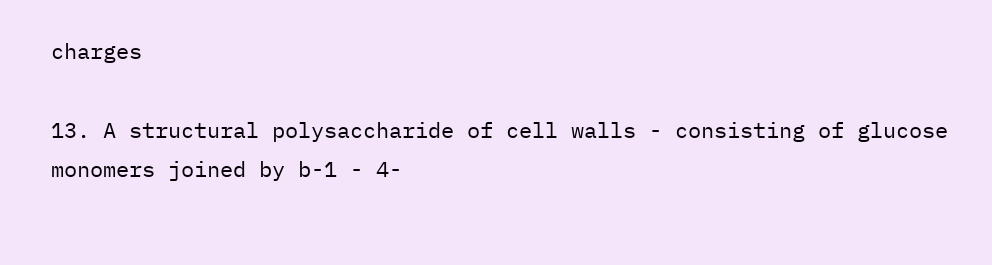charges

13. A structural polysaccharide of cell walls - consisting of glucose monomers joined by b-1 - 4-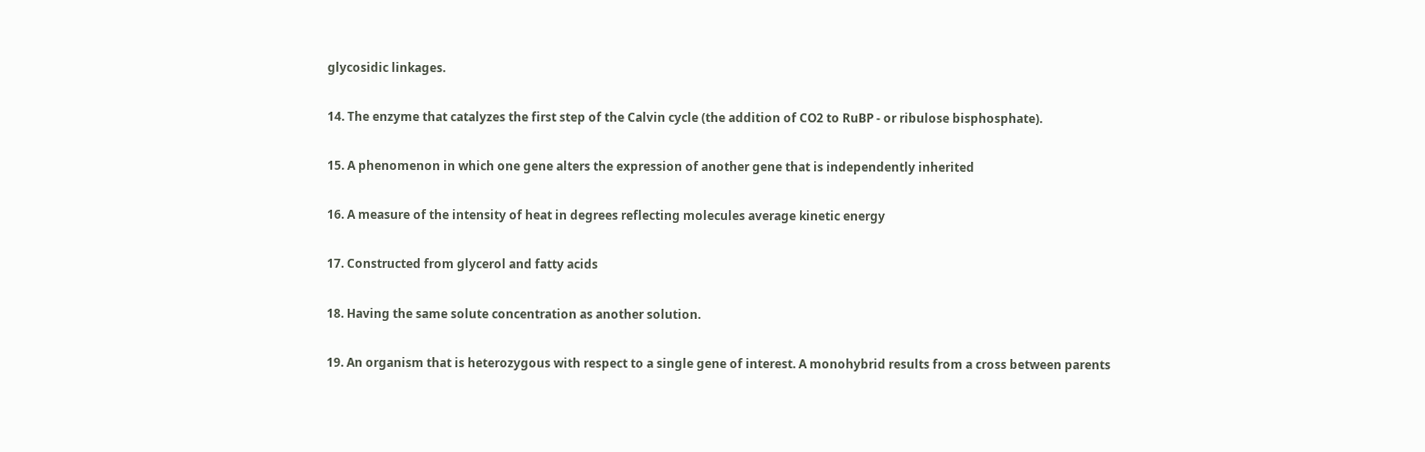glycosidic linkages.

14. The enzyme that catalyzes the first step of the Calvin cycle (the addition of CO2 to RuBP - or ribulose bisphosphate).

15. A phenomenon in which one gene alters the expression of another gene that is independently inherited

16. A measure of the intensity of heat in degrees reflecting molecules average kinetic energy

17. Constructed from glycerol and fatty acids

18. Having the same solute concentration as another solution.

19. An organism that is heterozygous with respect to a single gene of interest. A monohybrid results from a cross between parents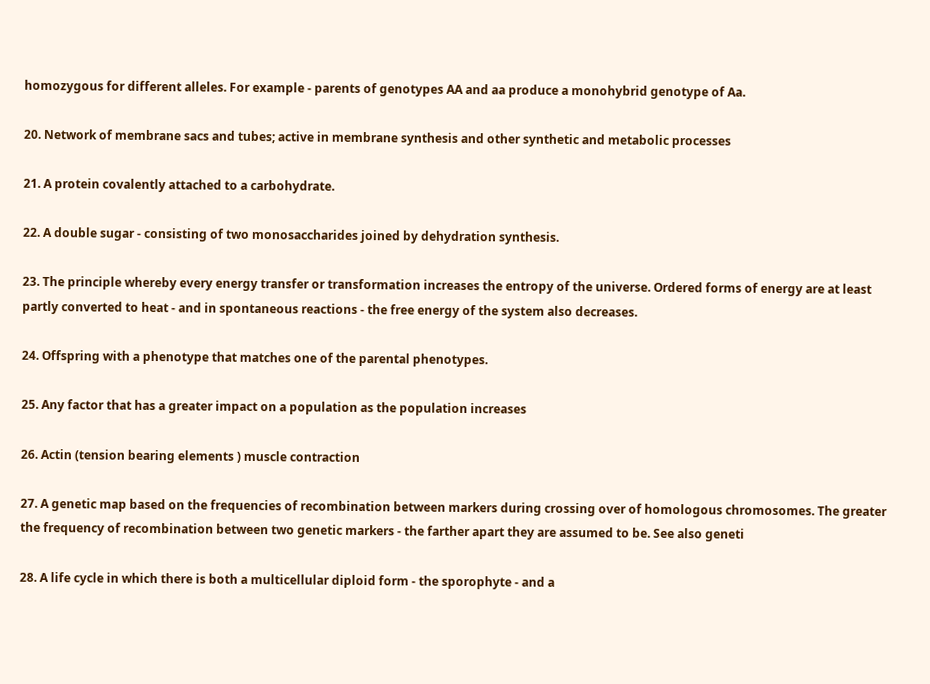homozygous for different alleles. For example - parents of genotypes AA and aa produce a monohybrid genotype of Aa.

20. Network of membrane sacs and tubes; active in membrane synthesis and other synthetic and metabolic processes

21. A protein covalently attached to a carbohydrate.

22. A double sugar - consisting of two monosaccharides joined by dehydration synthesis.

23. The principle whereby every energy transfer or transformation increases the entropy of the universe. Ordered forms of energy are at least partly converted to heat - and in spontaneous reactions - the free energy of the system also decreases.

24. Offspring with a phenotype that matches one of the parental phenotypes.

25. Any factor that has a greater impact on a population as the population increases

26. Actin (tension bearing elements ) muscle contraction

27. A genetic map based on the frequencies of recombination between markers during crossing over of homologous chromosomes. The greater the frequency of recombination between two genetic markers - the farther apart they are assumed to be. See also geneti

28. A life cycle in which there is both a multicellular diploid form - the sporophyte - and a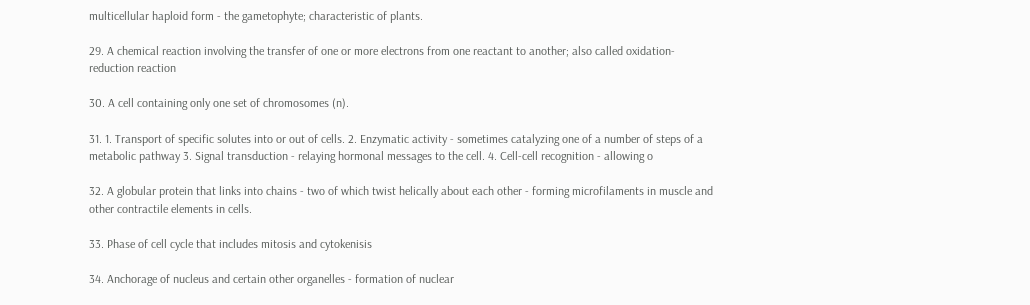multicellular haploid form - the gametophyte; characteristic of plants.

29. A chemical reaction involving the transfer of one or more electrons from one reactant to another; also called oxidation-reduction reaction

30. A cell containing only one set of chromosomes (n).

31. 1. Transport of specific solutes into or out of cells. 2. Enzymatic activity - sometimes catalyzing one of a number of steps of a metabolic pathway 3. Signal transduction - relaying hormonal messages to the cell. 4. Cell-cell recognition - allowing o

32. A globular protein that links into chains - two of which twist helically about each other - forming microfilaments in muscle and other contractile elements in cells.

33. Phase of cell cycle that includes mitosis and cytokenisis

34. Anchorage of nucleus and certain other organelles - formation of nuclear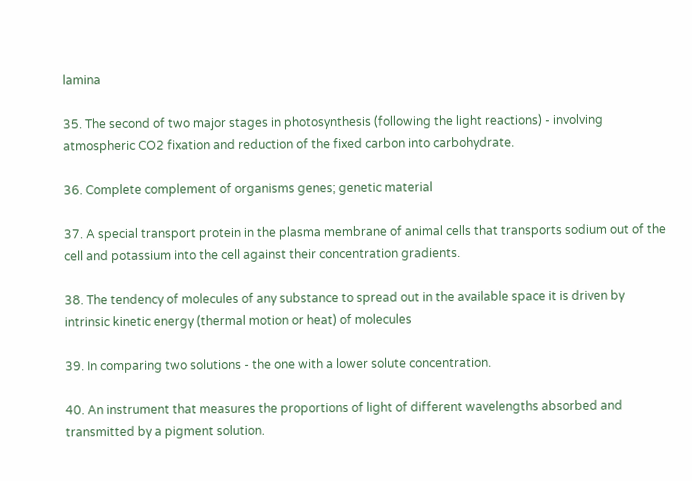lamina

35. The second of two major stages in photosynthesis (following the light reactions) - involving atmospheric CO2 fixation and reduction of the fixed carbon into carbohydrate.

36. Complete complement of organisms genes; genetic material

37. A special transport protein in the plasma membrane of animal cells that transports sodium out of the cell and potassium into the cell against their concentration gradients.

38. The tendency of molecules of any substance to spread out in the available space it is driven by intrinsic kinetic energy (thermal motion or heat) of molecules

39. In comparing two solutions - the one with a lower solute concentration.

40. An instrument that measures the proportions of light of different wavelengths absorbed and transmitted by a pigment solution.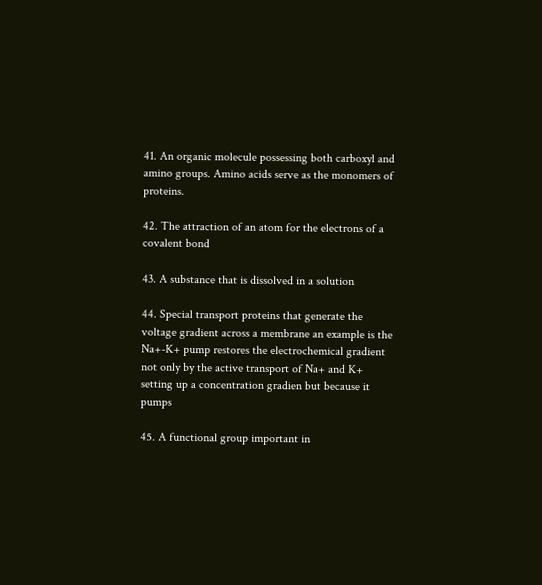41. An organic molecule possessing both carboxyl and amino groups. Amino acids serve as the monomers of proteins.

42. The attraction of an atom for the electrons of a covalent bond

43. A substance that is dissolved in a solution

44. Special transport proteins that generate the voltage gradient across a membrane an example is the Na+-K+ pump restores the electrochemical gradient not only by the active transport of Na+ and K+ setting up a concentration gradien but because it pumps

45. A functional group important in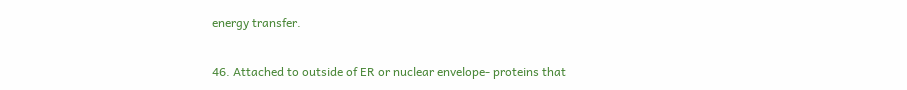energy transfer.

46. Attached to outside of ER or nuclear envelope- proteins that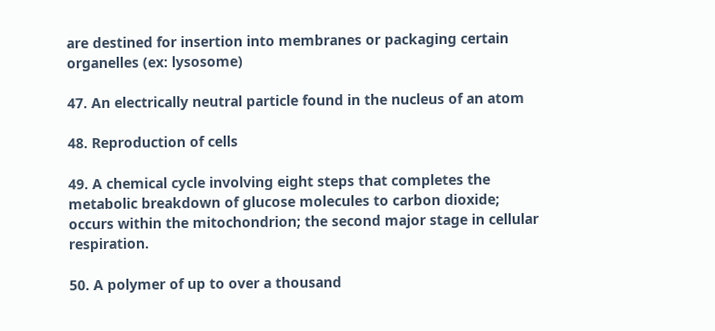are destined for insertion into membranes or packaging certain organelles (ex: lysosome)

47. An electrically neutral particle found in the nucleus of an atom

48. Reproduction of cells

49. A chemical cycle involving eight steps that completes the metabolic breakdown of glucose molecules to carbon dioxide; occurs within the mitochondrion; the second major stage in cellular respiration.

50. A polymer of up to over a thousand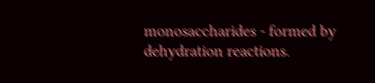monosaccharides - formed by dehydration reactions.